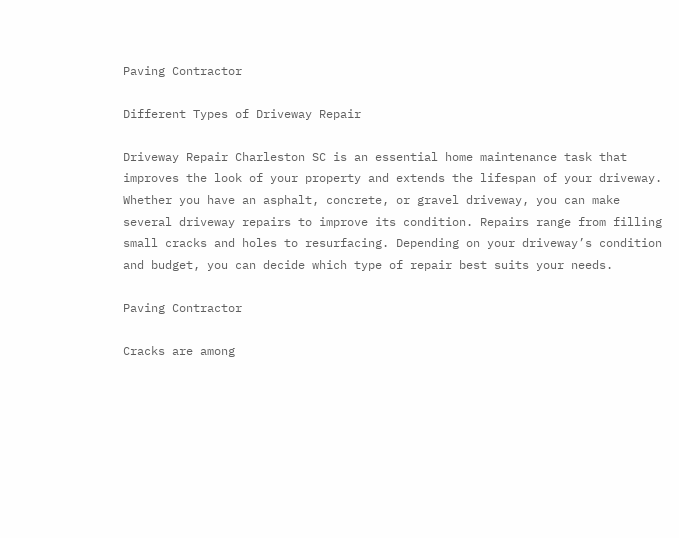Paving Contractor

Different Types of Driveway Repair

Driveway Repair Charleston SC is an essential home maintenance task that improves the look of your property and extends the lifespan of your driveway. Whether you have an asphalt, concrete, or gravel driveway, you can make several driveway repairs to improve its condition. Repairs range from filling small cracks and holes to resurfacing. Depending on your driveway’s condition and budget, you can decide which type of repair best suits your needs.

Paving Contractor

Cracks are among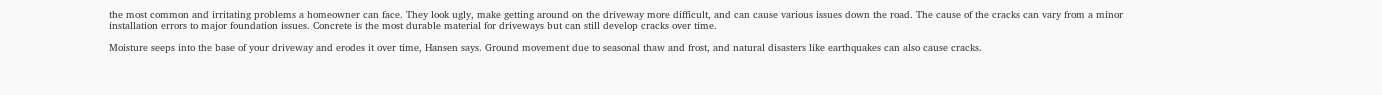the most common and irritating problems a homeowner can face. They look ugly, make getting around on the driveway more difficult, and can cause various issues down the road. The cause of the cracks can vary from a minor installation errors to major foundation issues. Concrete is the most durable material for driveways but can still develop cracks over time.

Moisture seeps into the base of your driveway and erodes it over time, Hansen says. Ground movement due to seasonal thaw and frost, and natural disasters like earthquakes can also cause cracks.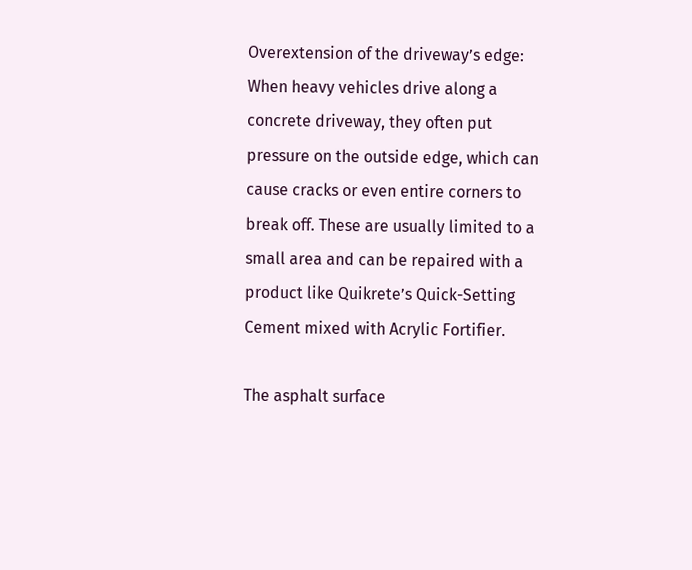Overextension of the driveway’s edge: When heavy vehicles drive along a concrete driveway, they often put pressure on the outside edge, which can cause cracks or even entire corners to break off. These are usually limited to a small area and can be repaired with a product like Quikrete’s Quick-Setting Cement mixed with Acrylic Fortifier.

The asphalt surface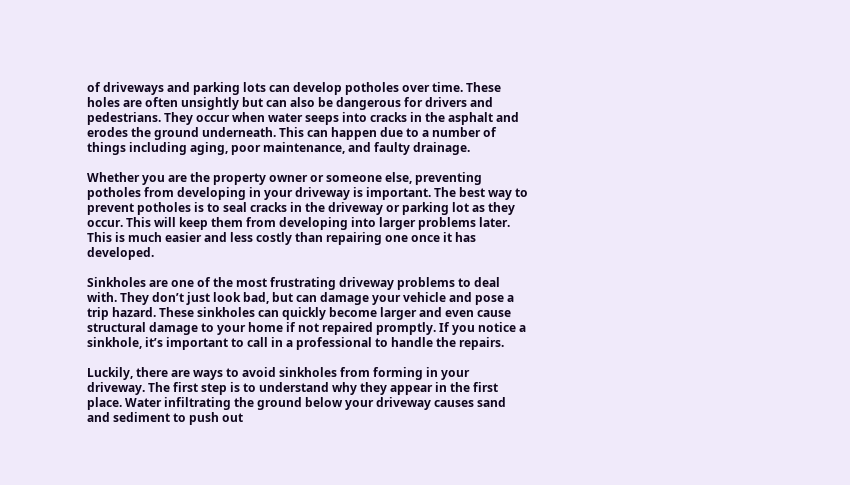of driveways and parking lots can develop potholes over time. These holes are often unsightly but can also be dangerous for drivers and pedestrians. They occur when water seeps into cracks in the asphalt and erodes the ground underneath. This can happen due to a number of things including aging, poor maintenance, and faulty drainage.

Whether you are the property owner or someone else, preventing potholes from developing in your driveway is important. The best way to prevent potholes is to seal cracks in the driveway or parking lot as they occur. This will keep them from developing into larger problems later. This is much easier and less costly than repairing one once it has developed.

Sinkholes are one of the most frustrating driveway problems to deal with. They don’t just look bad, but can damage your vehicle and pose a trip hazard. These sinkholes can quickly become larger and even cause structural damage to your home if not repaired promptly. If you notice a sinkhole, it’s important to call in a professional to handle the repairs.

Luckily, there are ways to avoid sinkholes from forming in your driveway. The first step is to understand why they appear in the first place. Water infiltrating the ground below your driveway causes sand and sediment to push out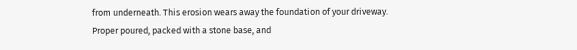from underneath. This erosion wears away the foundation of your driveway. Proper poured, packed with a stone base, and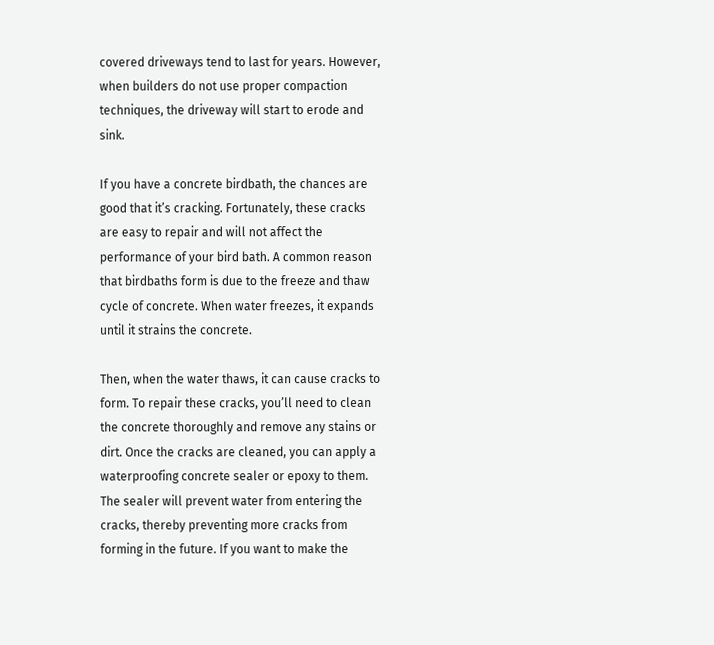covered driveways tend to last for years. However, when builders do not use proper compaction techniques, the driveway will start to erode and sink.

If you have a concrete birdbath, the chances are good that it’s cracking. Fortunately, these cracks are easy to repair and will not affect the performance of your bird bath. A common reason that birdbaths form is due to the freeze and thaw cycle of concrete. When water freezes, it expands until it strains the concrete.

Then, when the water thaws, it can cause cracks to form. To repair these cracks, you’ll need to clean the concrete thoroughly and remove any stains or dirt. Once the cracks are cleaned, you can apply a waterproofing concrete sealer or epoxy to them. The sealer will prevent water from entering the cracks, thereby preventing more cracks from forming in the future. If you want to make the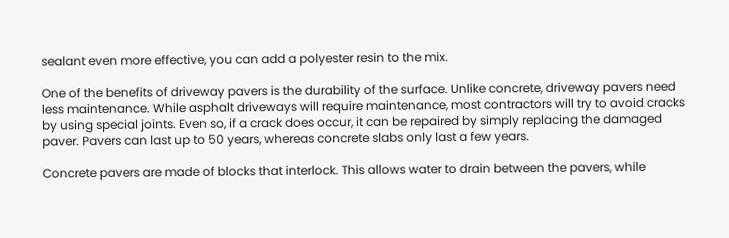sealant even more effective, you can add a polyester resin to the mix.

One of the benefits of driveway pavers is the durability of the surface. Unlike concrete, driveway pavers need less maintenance. While asphalt driveways will require maintenance, most contractors will try to avoid cracks by using special joints. Even so, if a crack does occur, it can be repaired by simply replacing the damaged paver. Pavers can last up to 50 years, whereas concrete slabs only last a few years.

Concrete pavers are made of blocks that interlock. This allows water to drain between the pavers, while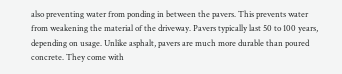also preventing water from ponding in between the pavers. This prevents water from weakening the material of the driveway. Pavers typically last 50 to 100 years, depending on usage. Unlike asphalt, pavers are much more durable than poured concrete. They come with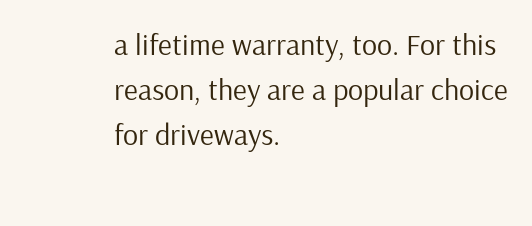a lifetime warranty, too. For this reason, they are a popular choice for driveways.